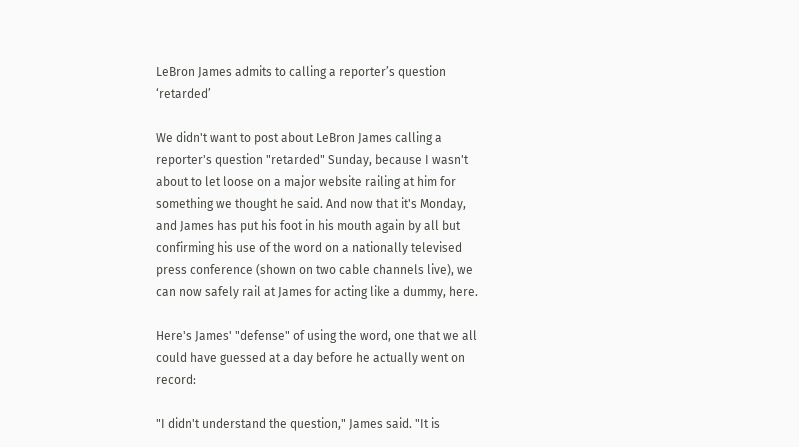LeBron James admits to calling a reporter’s question ‘retarded’

We didn't want to post about LeBron James calling a reporter's question "retarded" Sunday, because I wasn't about to let loose on a major website railing at him for something we thought he said. And now that it's Monday, and James has put his foot in his mouth again by all but confirming his use of the word on a nationally televised press conference (shown on two cable channels live), we can now safely rail at James for acting like a dummy, here.

Here's James' "defense" of using the word, one that we all could have guessed at a day before he actually went on record:

"I didn't understand the question," James said. "It is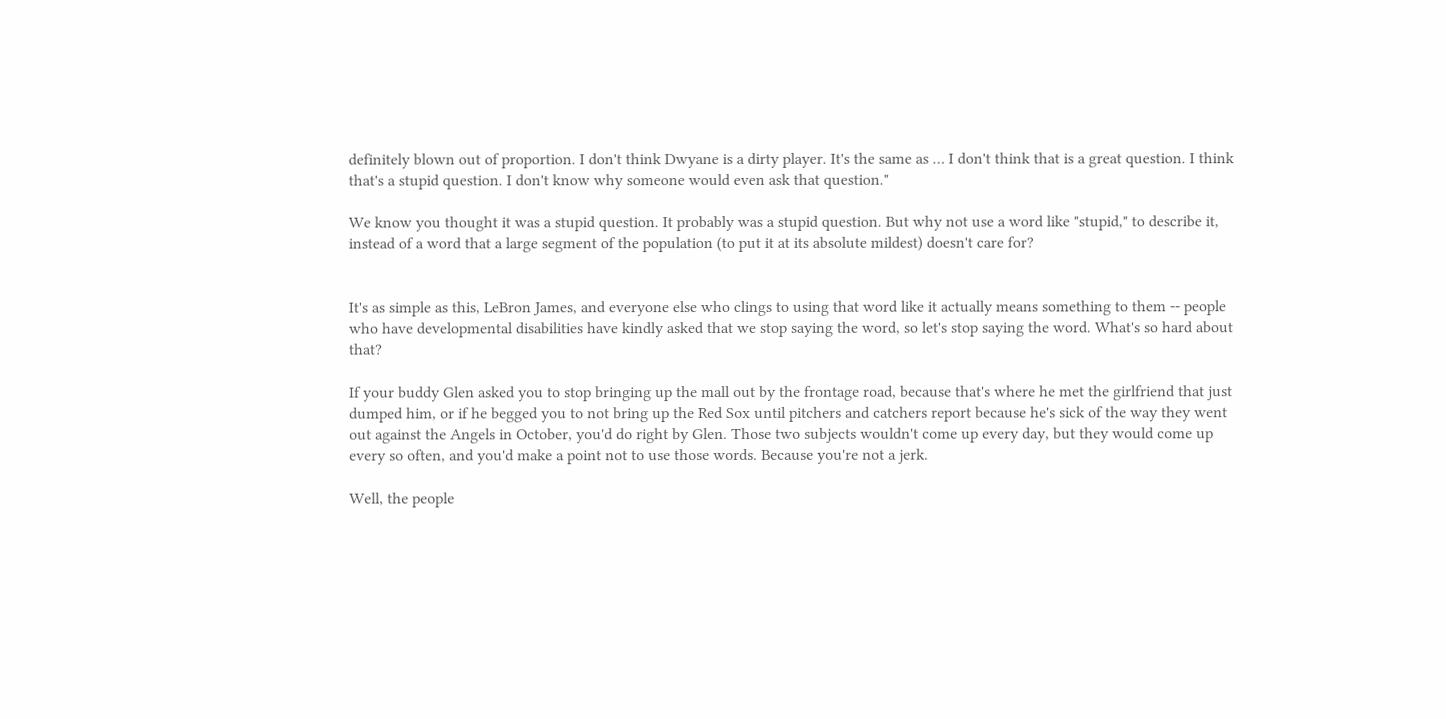definitely blown out of proportion. I don't think Dwyane is a dirty player. It's the same as … I don't think that is a great question. I think that's a stupid question. I don't know why someone would even ask that question."

We know you thought it was a stupid question. It probably was a stupid question. But why not use a word like "stupid," to describe it, instead of a word that a large segment of the population (to put it at its absolute mildest) doesn't care for?


It's as simple as this, LeBron James, and everyone else who clings to using that word like it actually means something to them -- people who have developmental disabilities have kindly asked that we stop saying the word, so let's stop saying the word. What's so hard about that?

If your buddy Glen asked you to stop bringing up the mall out by the frontage road, because that's where he met the girlfriend that just dumped him, or if he begged you to not bring up the Red Sox until pitchers and catchers report because he's sick of the way they went out against the Angels in October, you'd do right by Glen. Those two subjects wouldn't come up every day, but they would come up every so often, and you'd make a point not to use those words. Because you're not a jerk.

Well, the people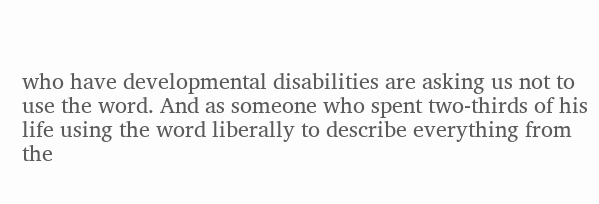who have developmental disabilities are asking us not to use the word. And as someone who spent two-thirds of his life using the word liberally to describe everything from the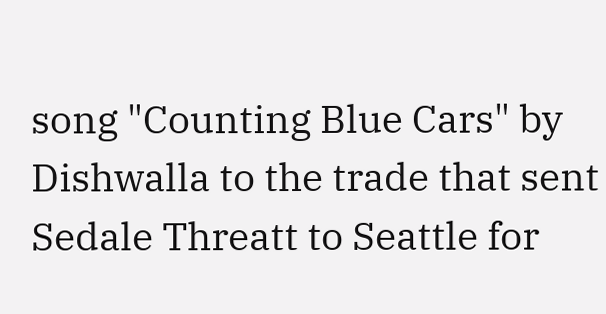song "Counting Blue Cars" by Dishwalla to the trade that sent Sedale Threatt to Seattle for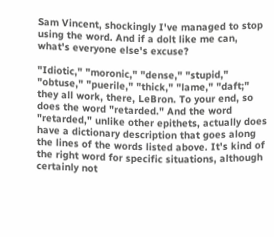Sam Vincent, shockingly I've managed to stop using the word. And if a dolt like me can, what's everyone else's excuse?

"Idiotic," "moronic," "dense," "stupid," "obtuse," "puerile," "thick," "lame," "daft;" they all work, there, LeBron. To your end, so does the word "retarded." And the word "retarded," unlike other epithets, actually does have a dictionary description that goes along the lines of the words listed above. It's kind of the right word for specific situations, although certainly not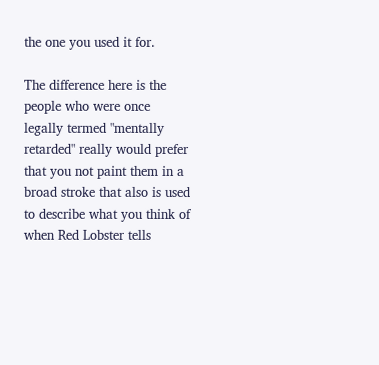the one you used it for.

The difference here is the people who were once legally termed "mentally retarded" really would prefer that you not paint them in a broad stroke that also is used to describe what you think of when Red Lobster tells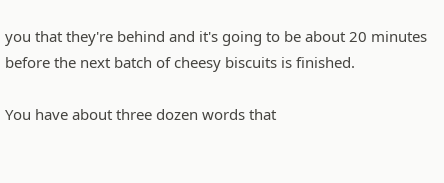you that they're behind and it's going to be about 20 minutes before the next batch of cheesy biscuits is finished.

You have about three dozen words that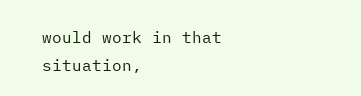would work in that situation,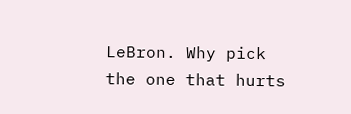LeBron. Why pick the one that hurts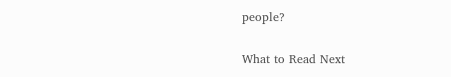people?

What to Read Next